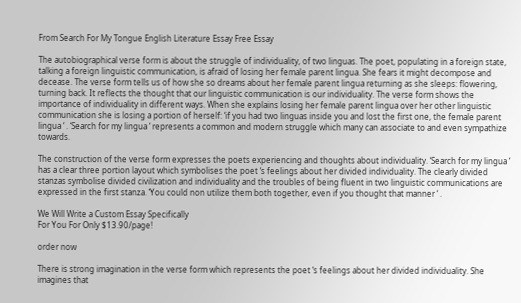From Search For My Tongue English Literature Essay Free Essay

The autobiographical verse form is about the struggle of individuality, of two linguas. The poet, populating in a foreign state, talking a foreign linguistic communication, is afraid of losing her female parent lingua. She fears it might decompose and decease. The verse form tells us of how she so dreams about her female parent lingua returning as she sleeps: flowering, turning back. It reflects the thought that our linguistic communication is our individuality. The verse form shows the importance of individuality in different ways. When she explains losing her female parent lingua over her other linguistic communication she is losing a portion of herself: ‘if you had two linguas inside you and lost the first one, the female parent lingua ‘ . ‘Search for my lingua ‘ represents a common and modern struggle which many can associate to and even sympathize towards.

The construction of the verse form expresses the poets experiencing and thoughts about individuality. ‘Search for my lingua ‘ has a clear three portion layout which symbolises the poet ‘s feelings about her divided individuality. The clearly divided stanzas symbolise divided civilization and individuality and the troubles of being fluent in two linguistic communications are expressed in the first stanza. ‘You could non utilize them both together, even if you thought that manner ‘ .

We Will Write a Custom Essay Specifically
For You For Only $13.90/page!

order now

There is strong imagination in the verse form which represents the poet ‘s feelings about her divided individuality. She imagines that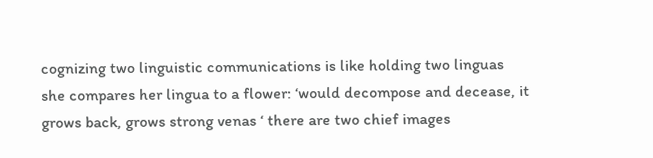cognizing two linguistic communications is like holding two linguas she compares her lingua to a flower: ‘would decompose and decease, it grows back, grows strong venas ‘ there are two chief images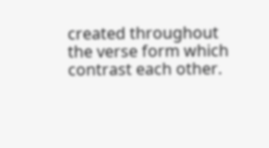created throughout the verse form which contrast each other.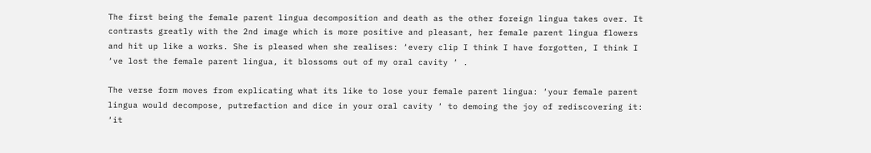The first being the female parent lingua decomposition and death as the other foreign lingua takes over. It contrasts greatly with the 2nd image which is more positive and pleasant, her female parent lingua flowers and hit up like a works. She is pleased when she realises: ‘every clip I think I have forgotten, I think I ‘ve lost the female parent lingua, it blossoms out of my oral cavity ‘ .

The verse form moves from explicating what its like to lose your female parent lingua: ‘your female parent lingua would decompose, putrefaction and dice in your oral cavity ‘ to demoing the joy of rediscovering it: ‘it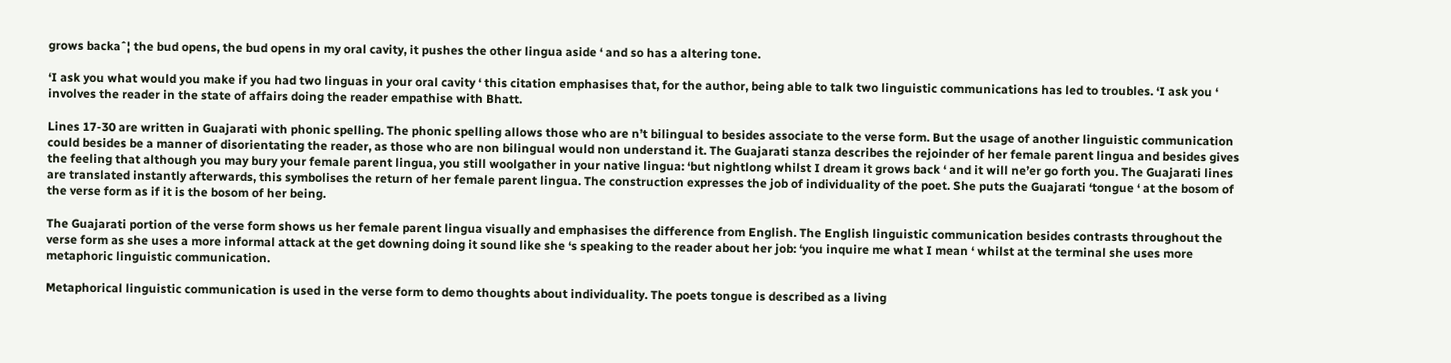grows backaˆ¦ the bud opens, the bud opens in my oral cavity, it pushes the other lingua aside ‘ and so has a altering tone.

‘I ask you what would you make if you had two linguas in your oral cavity ‘ this citation emphasises that, for the author, being able to talk two linguistic communications has led to troubles. ‘I ask you ‘ involves the reader in the state of affairs doing the reader empathise with Bhatt.

Lines 17-30 are written in Guajarati with phonic spelling. The phonic spelling allows those who are n’t bilingual to besides associate to the verse form. But the usage of another linguistic communication could besides be a manner of disorientating the reader, as those who are non bilingual would non understand it. The Guajarati stanza describes the rejoinder of her female parent lingua and besides gives the feeling that although you may bury your female parent lingua, you still woolgather in your native lingua: ‘but nightlong whilst I dream it grows back ‘ and it will ne’er go forth you. The Guajarati lines are translated instantly afterwards, this symbolises the return of her female parent lingua. The construction expresses the job of individuality of the poet. She puts the Guajarati ‘tongue ‘ at the bosom of the verse form as if it is the bosom of her being.

The Guajarati portion of the verse form shows us her female parent lingua visually and emphasises the difference from English. The English linguistic communication besides contrasts throughout the verse form as she uses a more informal attack at the get downing doing it sound like she ‘s speaking to the reader about her job: ‘you inquire me what I mean ‘ whilst at the terminal she uses more metaphoric linguistic communication.

Metaphorical linguistic communication is used in the verse form to demo thoughts about individuality. The poets tongue is described as a living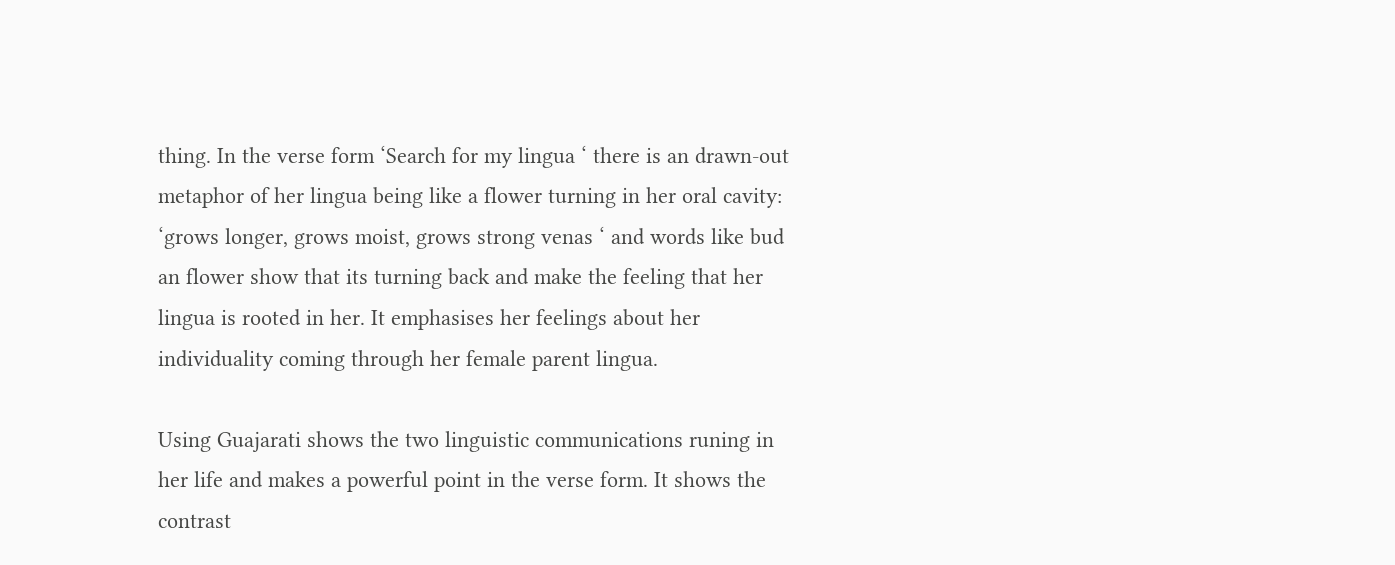thing. In the verse form ‘Search for my lingua ‘ there is an drawn-out metaphor of her lingua being like a flower turning in her oral cavity: ‘grows longer, grows moist, grows strong venas ‘ and words like bud an flower show that its turning back and make the feeling that her lingua is rooted in her. It emphasises her feelings about her individuality coming through her female parent lingua.

Using Guajarati shows the two linguistic communications runing in her life and makes a powerful point in the verse form. It shows the contrast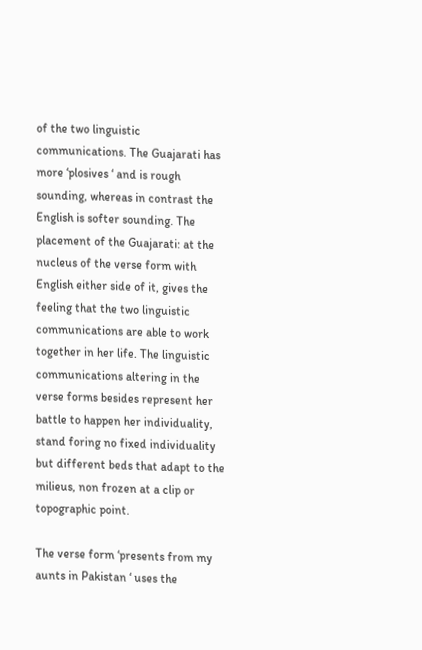of the two linguistic communications. The Guajarati has more ‘plosives ‘ and is rough sounding, whereas in contrast the English is softer sounding. The placement of the Guajarati: at the nucleus of the verse form with English either side of it, gives the feeling that the two linguistic communications are able to work together in her life. The linguistic communications altering in the verse forms besides represent her battle to happen her individuality, stand foring no fixed individuality but different beds that adapt to the milieus, non frozen at a clip or topographic point.

The verse form ‘presents from my aunts in Pakistan ‘ uses the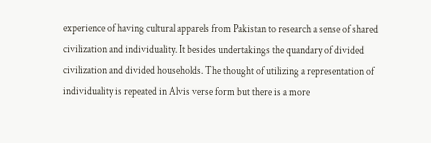experience of having cultural apparels from Pakistan to research a sense of shared civilization and individuality. It besides undertakings the quandary of divided civilization and divided households. The thought of utilizing a representation of individuality is repeated in Alvis verse form but there is a more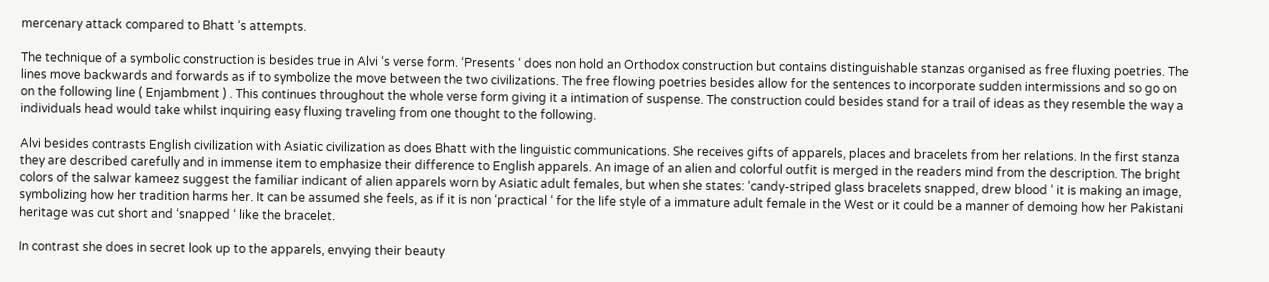mercenary attack compared to Bhatt ‘s attempts.

The technique of a symbolic construction is besides true in Alvi ‘s verse form. ‘Presents ‘ does non hold an Orthodox construction but contains distinguishable stanzas organised as free fluxing poetries. The lines move backwards and forwards as if to symbolize the move between the two civilizations. The free flowing poetries besides allow for the sentences to incorporate sudden intermissions and so go on on the following line ( Enjambment ) . This continues throughout the whole verse form giving it a intimation of suspense. The construction could besides stand for a trail of ideas as they resemble the way a individuals head would take whilst inquiring easy fluxing traveling from one thought to the following.

Alvi besides contrasts English civilization with Asiatic civilization as does Bhatt with the linguistic communications. She receives gifts of apparels, places and bracelets from her relations. In the first stanza they are described carefully and in immense item to emphasize their difference to English apparels. An image of an alien and colorful outfit is merged in the readers mind from the description. The bright colors of the salwar kameez suggest the familiar indicant of alien apparels worn by Asiatic adult females, but when she states: ‘candy-striped glass bracelets snapped, drew blood ‘ it is making an image, symbolizing how her tradition harms her. It can be assumed she feels, as if it is non ‘practical ‘ for the life style of a immature adult female in the West or it could be a manner of demoing how her Pakistani heritage was cut short and ‘snapped ‘ like the bracelet.

In contrast she does in secret look up to the apparels, envying their beauty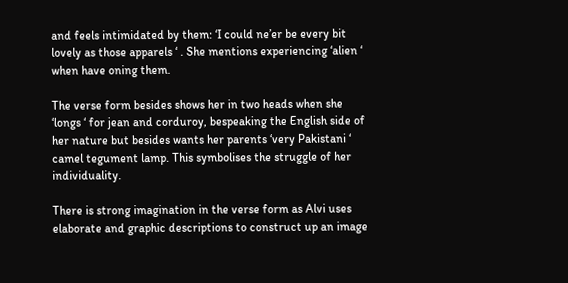and feels intimidated by them: ‘I could ne’er be every bit lovely as those apparels ‘ . She mentions experiencing ‘alien ‘ when have oning them.

The verse form besides shows her in two heads when she ‘longs ‘ for jean and corduroy, bespeaking the English side of her nature but besides wants her parents ‘very Pakistani ‘ camel tegument lamp. This symbolises the struggle of her individuality.

There is strong imagination in the verse form as Alvi uses elaborate and graphic descriptions to construct up an image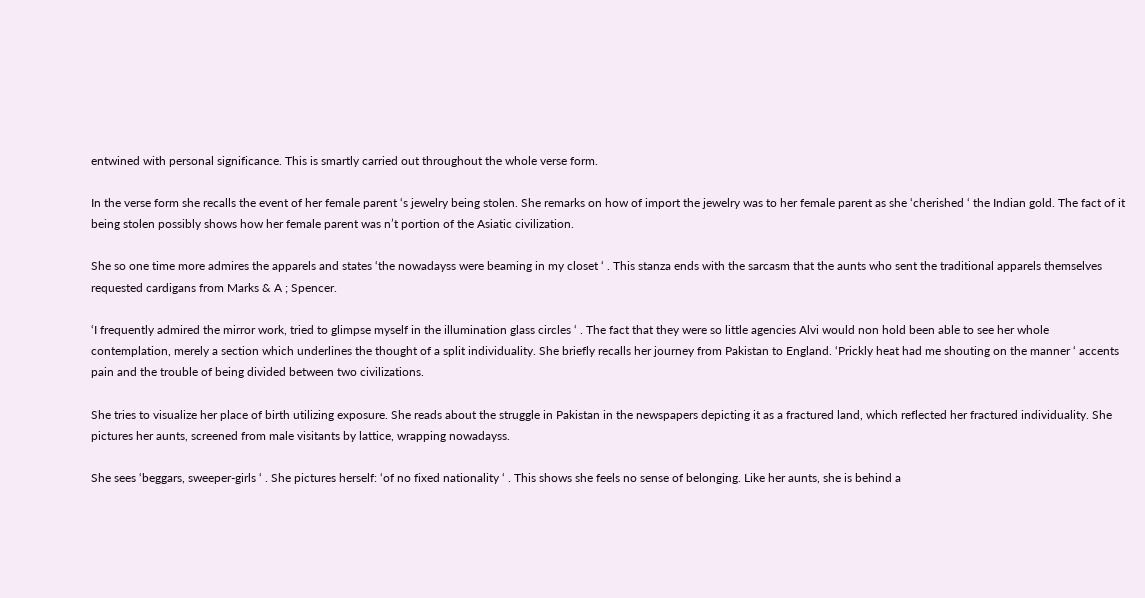entwined with personal significance. This is smartly carried out throughout the whole verse form.

In the verse form she recalls the event of her female parent ‘s jewelry being stolen. She remarks on how of import the jewelry was to her female parent as she ‘cherished ‘ the Indian gold. The fact of it being stolen possibly shows how her female parent was n’t portion of the Asiatic civilization.

She so one time more admires the apparels and states ‘the nowadayss were beaming in my closet ‘ . This stanza ends with the sarcasm that the aunts who sent the traditional apparels themselves requested cardigans from Marks & A ; Spencer.

‘I frequently admired the mirror work, tried to glimpse myself in the illumination glass circles ‘ . The fact that they were so little agencies Alvi would non hold been able to see her whole contemplation, merely a section which underlines the thought of a split individuality. She briefly recalls her journey from Pakistan to England. ‘Prickly heat had me shouting on the manner ‘ accents pain and the trouble of being divided between two civilizations.

She tries to visualize her place of birth utilizing exposure. She reads about the struggle in Pakistan in the newspapers depicting it as a fractured land, which reflected her fractured individuality. She pictures her aunts, screened from male visitants by lattice, wrapping nowadayss.

She sees ‘beggars, sweeper-girls ‘ . She pictures herself: ‘of no fixed nationality ‘ . This shows she feels no sense of belonging. Like her aunts, she is behind a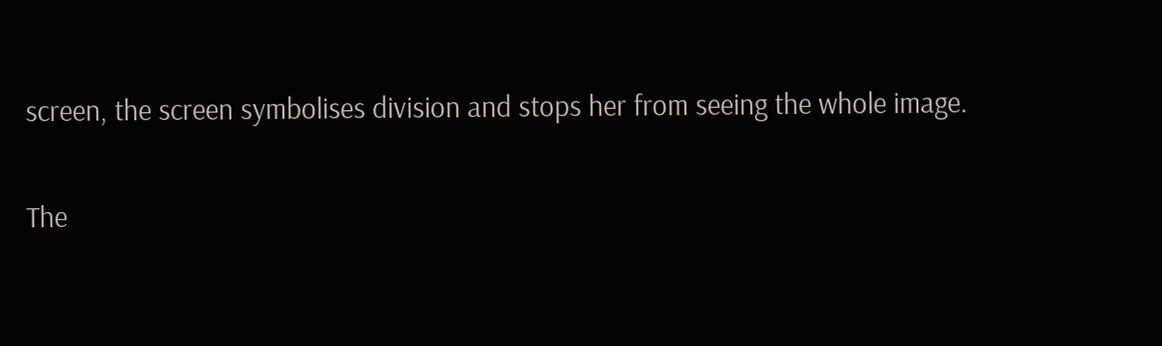screen, the screen symbolises division and stops her from seeing the whole image.

The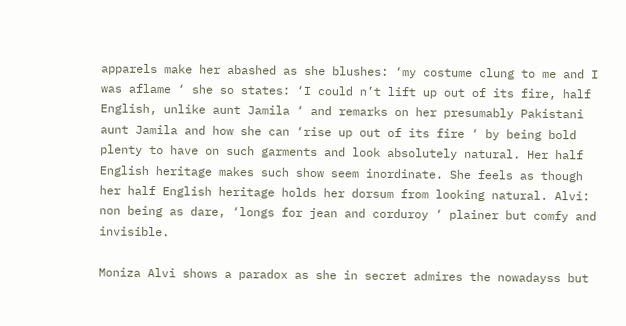apparels make her abashed as she blushes: ‘my costume clung to me and I was aflame ‘ she so states: ‘I could n’t lift up out of its fire, half English, unlike aunt Jamila ‘ and remarks on her presumably Pakistani aunt Jamila and how she can ‘rise up out of its fire ‘ by being bold plenty to have on such garments and look absolutely natural. Her half English heritage makes such show seem inordinate. She feels as though her half English heritage holds her dorsum from looking natural. Alvi: non being as dare, ‘longs for jean and corduroy ‘ plainer but comfy and invisible.

Moniza Alvi shows a paradox as she in secret admires the nowadayss but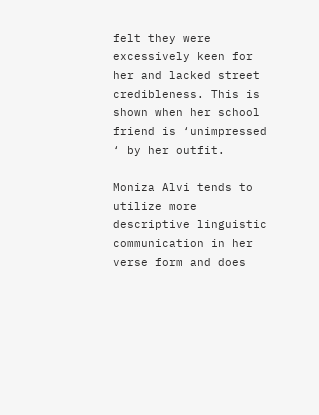felt they were excessively keen for her and lacked street credibleness. This is shown when her school friend is ‘unimpressed ‘ by her outfit.

Moniza Alvi tends to utilize more descriptive linguistic communication in her verse form and does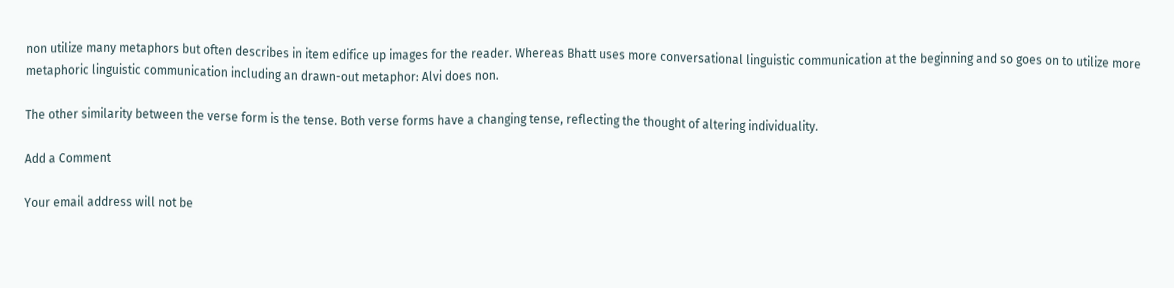non utilize many metaphors but often describes in item edifice up images for the reader. Whereas Bhatt uses more conversational linguistic communication at the beginning and so goes on to utilize more metaphoric linguistic communication including an drawn-out metaphor: Alvi does non.

The other similarity between the verse form is the tense. Both verse forms have a changing tense, reflecting the thought of altering individuality.

Add a Comment

Your email address will not be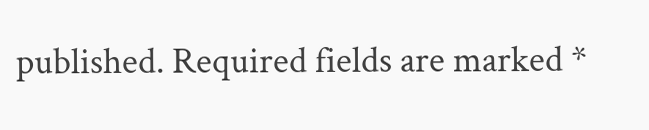published. Required fields are marked *